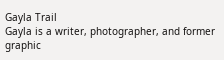Gayla Trail
Gayla is a writer, photographer, and former graphic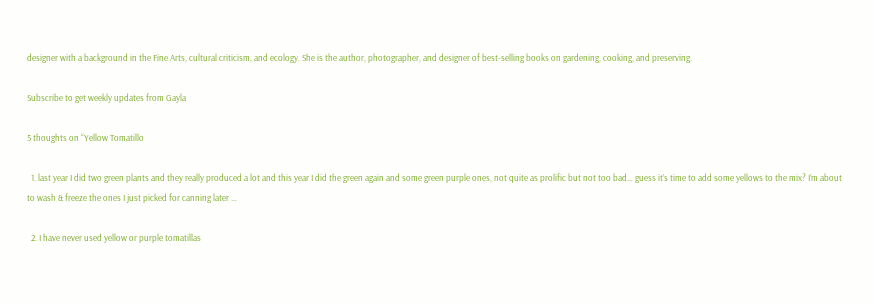designer with a background in the Fine Arts, cultural criticism, and ecology. She is the author, photographer, and designer of best-selling books on gardening, cooking, and preserving.

Subscribe to get weekly updates from Gayla

5 thoughts on “Yellow Tomatillo

  1. last year I did two green plants and they really produced a lot and this year I did the green again and some green purple ones, not quite as prolific but not too bad… guess it’s time to add some yellows to the mix? I’m about to wash & freeze the ones I just picked for canning later …

  2. I have never used yellow or purple tomatillas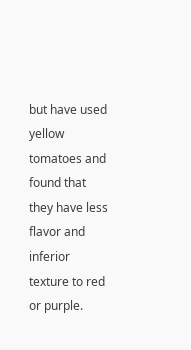but have used yellow tomatoes and found that they have less flavor and inferior texture to red or purple.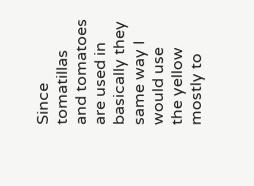Since tomatillas and tomatoes are used in basically they same way I would use the yellow mostly to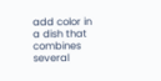add color in a dish that combines several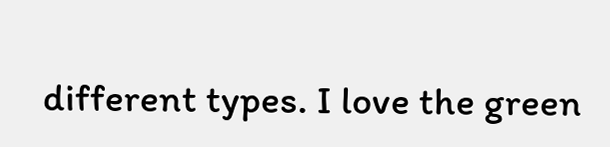different types. I love the green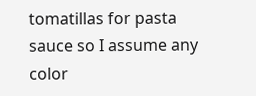tomatillas for pasta sauce so I assume any color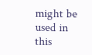might be used in this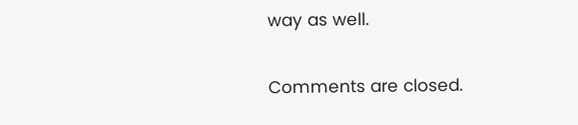way as well.

Comments are closed.